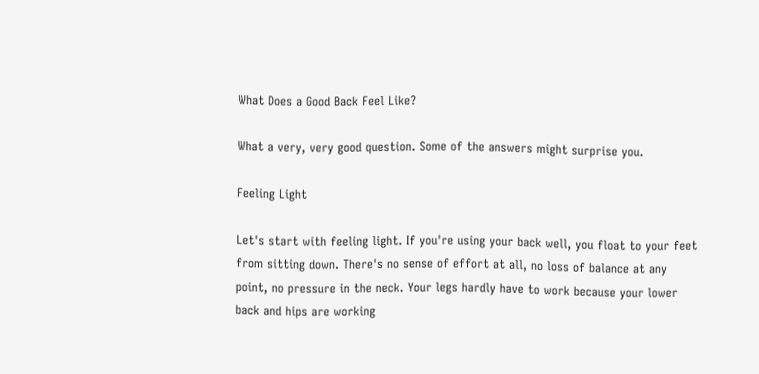What Does a Good Back Feel Like?

What a very, very good question. Some of the answers might surprise you.

Feeling Light

Let's start with feeling light. If you're using your back well, you float to your feet from sitting down. There's no sense of effort at all, no loss of balance at any point, no pressure in the neck. Your legs hardly have to work because your lower back and hips are working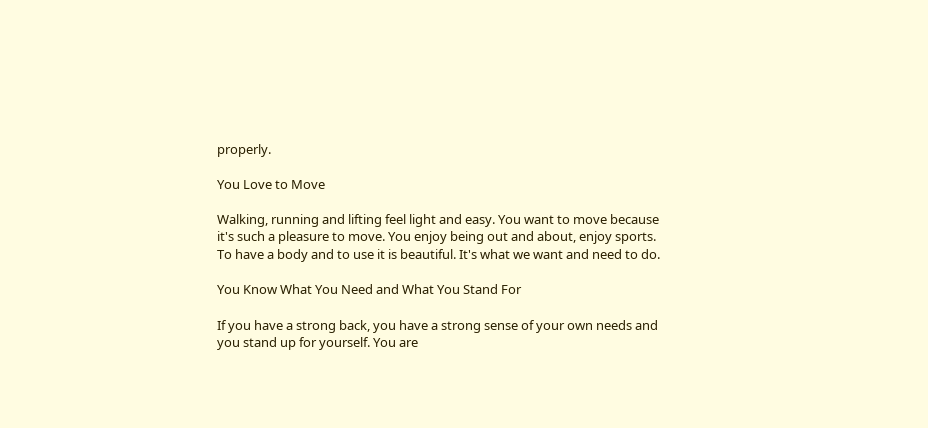properly.

You Love to Move

Walking, running and lifting feel light and easy. You want to move because it's such a pleasure to move. You enjoy being out and about, enjoy sports. To have a body and to use it is beautiful. It's what we want and need to do.

You Know What You Need and What You Stand For

If you have a strong back, you have a strong sense of your own needs and you stand up for yourself. You are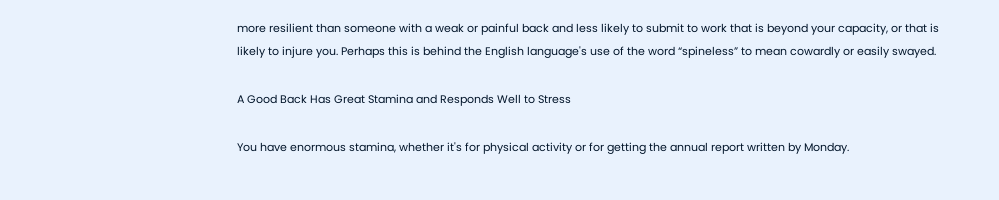more resilient than someone with a weak or painful back and less likely to submit to work that is beyond your capacity, or that is likely to injure you. Perhaps this is behind the English language's use of the word “spineless” to mean cowardly or easily swayed.

A Good Back Has Great Stamina and Responds Well to Stress

You have enormous stamina, whether it's for physical activity or for getting the annual report written by Monday.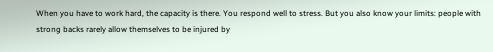When you have to work hard, the capacity is there. You respond well to stress. But you also know your limits: people with strong backs rarely allow themselves to be injured by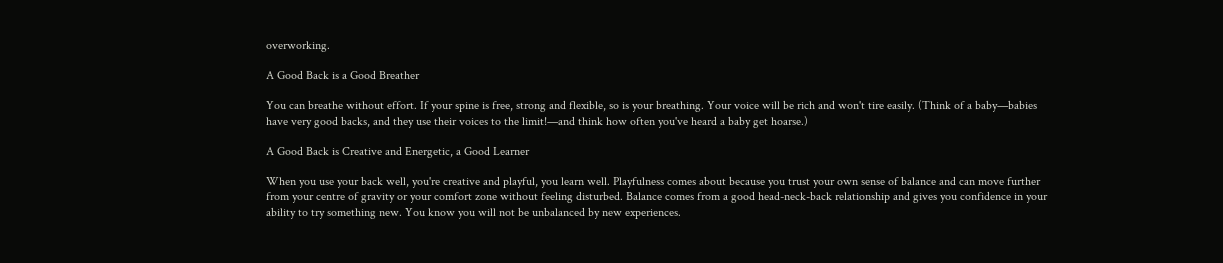overworking.

A Good Back is a Good Breather

You can breathe without effort. If your spine is free, strong and flexible, so is your breathing. Your voice will be rich and won't tire easily. (Think of a baby—babies have very good backs, and they use their voices to the limit!—and think how often you've heard a baby get hoarse.)

A Good Back is Creative and Energetic, a Good Learner

When you use your back well, you're creative and playful, you learn well. Playfulness comes about because you trust your own sense of balance and can move further from your centre of gravity or your comfort zone without feeling disturbed. Balance comes from a good head-neck-back relationship and gives you confidence in your ability to try something new. You know you will not be unbalanced by new experiences.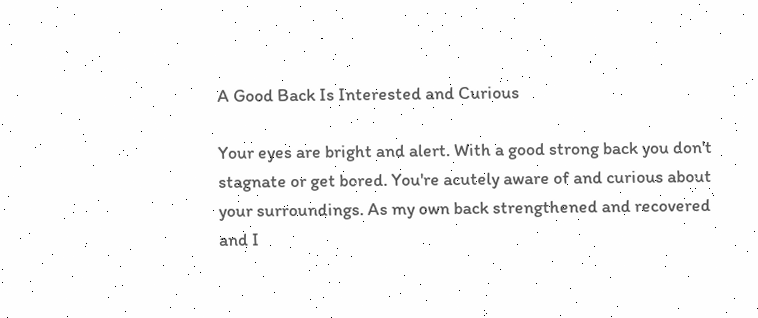A Good Back Is Interested and Curious

Your eyes are bright and alert. With a good strong back you don't stagnate or get bored. You're acutely aware of and curious about your surroundings. As my own back strengthened and recovered and I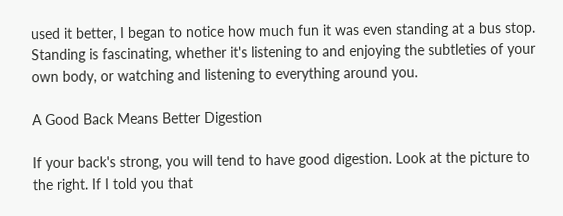used it better, I began to notice how much fun it was even standing at a bus stop. Standing is fascinating, whether it's listening to and enjoying the subtleties of your own body, or watching and listening to everything around you.

A Good Back Means Better Digestion

If your back's strong, you will tend to have good digestion. Look at the picture to the right. If I told you that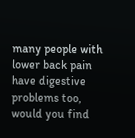many people with lower back pain have digestive problems too, would you find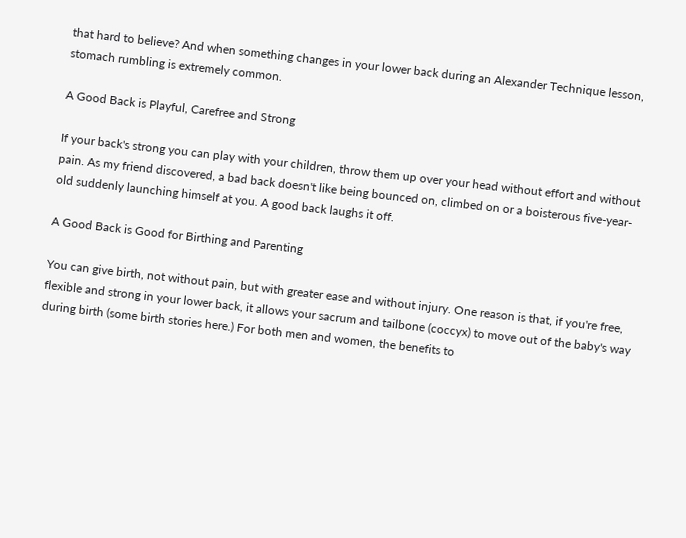that hard to believe? And when something changes in your lower back during an Alexander Technique lesson, stomach rumbling is extremely common.

A Good Back is Playful, Carefree and Strong

If your back's strong you can play with your children, throw them up over your head without effort and without pain. As my friend discovered, a bad back doesn't like being bounced on, climbed on or a boisterous five-year-old suddenly launching himself at you. A good back laughs it off.

A Good Back is Good for Birthing and Parenting

You can give birth, not without pain, but with greater ease and without injury. One reason is that, if you're free, flexible and strong in your lower back, it allows your sacrum and tailbone (coccyx) to move out of the baby's way during birth (some birth stories here.) For both men and women, the benefits to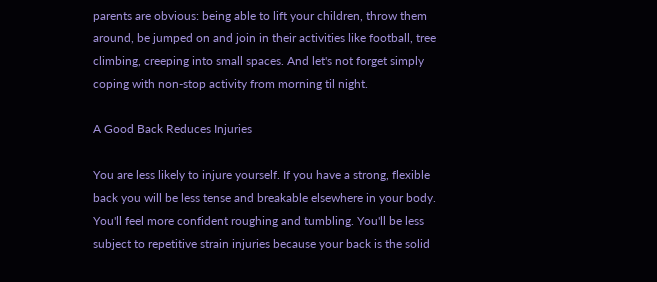parents are obvious: being able to lift your children, throw them around, be jumped on and join in their activities like football, tree climbing, creeping into small spaces. And let's not forget simply coping with non-stop activity from morning til night.

A Good Back Reduces Injuries

You are less likely to injure yourself. If you have a strong, flexible back you will be less tense and breakable elsewhere in your body. You'll feel more confident roughing and tumbling. You'll be less subject to repetitive strain injuries because your back is the solid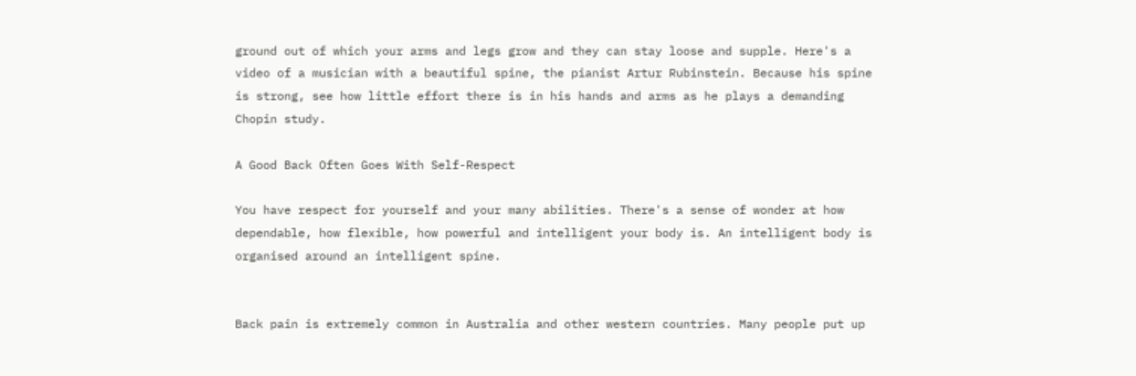ground out of which your arms and legs grow and they can stay loose and supple. Here's a video of a musician with a beautiful spine, the pianist Artur Rubinstein. Because his spine is strong, see how little effort there is in his hands and arms as he plays a demanding Chopin study.

A Good Back Often Goes With Self-Respect

You have respect for yourself and your many abilities. There's a sense of wonder at how dependable, how flexible, how powerful and intelligent your body is. An intelligent body is organised around an intelligent spine.


Back pain is extremely common in Australia and other western countries. Many people put up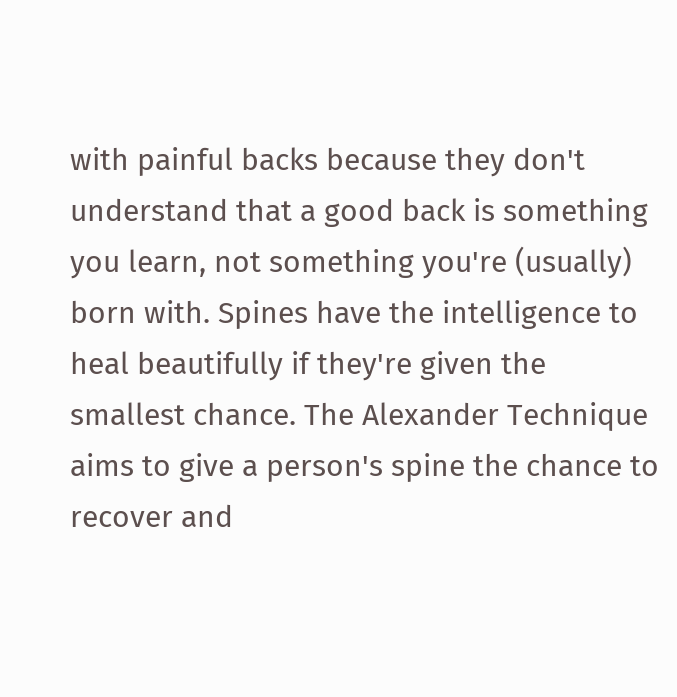with painful backs because they don't understand that a good back is something you learn, not something you're (usually) born with. Spines have the intelligence to heal beautifully if they're given the smallest chance. The Alexander Technique aims to give a person's spine the chance to recover and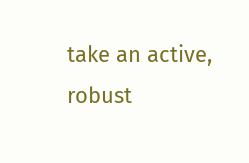take an active, robust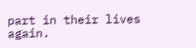part in their lives again.